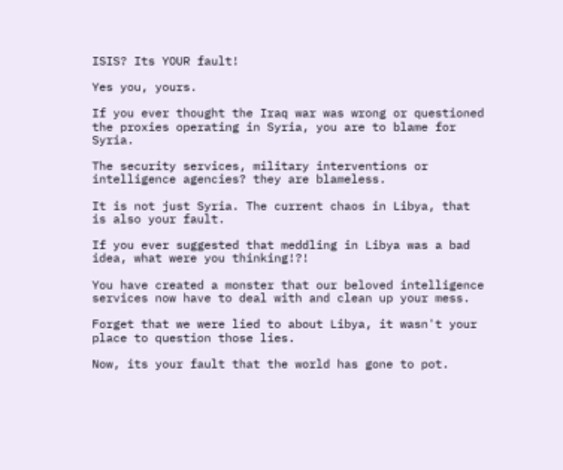ISIS? Its YOUR fault!

Yes you, yours.

If you ever thought the Iraq war was wrong or questioned the proxies operating in Syria, you are to blame for Syria.

The security services, military interventions or intelligence agencies? they are blameless.

It is not just Syria. The current chaos in Libya, that is also your fault.

If you ever suggested that meddling in Libya was a bad idea, what were you thinking!?!

You have created a monster that our beloved intelligence services now have to deal with and clean up your mess.

Forget that we were lied to about Libya, it wasn't your place to question those lies.

Now, its your fault that the world has gone to pot.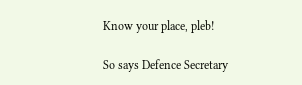Know your place, pleb!

So says Defence Secretary